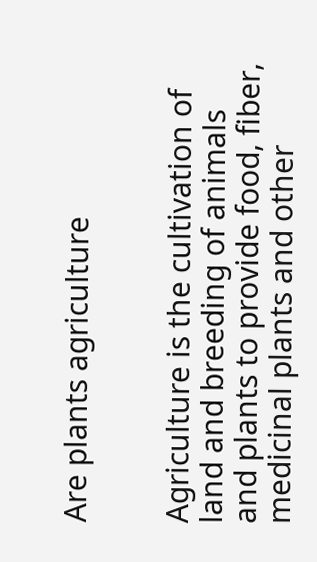Are plants agriculture


Agriculture is the cultivation of land and breeding of animals and plants to provide food, fiber, medicinal plants and other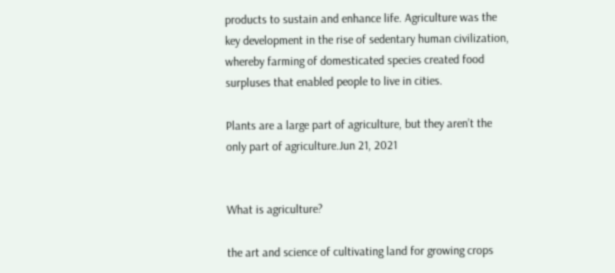products to sustain and enhance life. Agriculture was the key development in the rise of sedentary human civilization, whereby farming of domesticated species created food surpluses that enabled people to live in cities.

Plants are a large part of agriculture, but they aren’t the only part of agriculture.Jun 21, 2021


What is agriculture?

the art and science of cultivating land for growing crops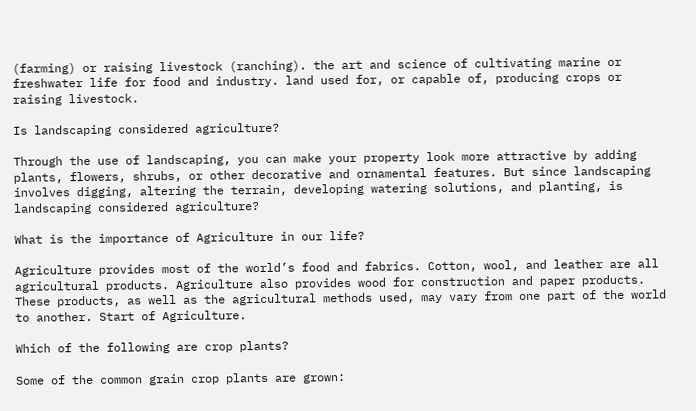(farming) or raising livestock (ranching). the art and science of cultivating marine or freshwater life for food and industry. land used for, or capable of, producing crops or raising livestock.

Is landscaping considered agriculture?

Through the use of landscaping, you can make your property look more attractive by adding plants, flowers, shrubs, or other decorative and ornamental features. But since landscaping involves digging, altering the terrain, developing watering solutions, and planting, is landscaping considered agriculture?

What is the importance of Agriculture in our life?

Agriculture provides most of the world’s food and fabrics. Cotton, wool, and leather are all agricultural products. Agriculture also provides wood for construction and paper products. These products, as well as the agricultural methods used, may vary from one part of the world to another. Start of Agriculture.

Which of the following are crop plants?

Some of the common grain crop plants are grown: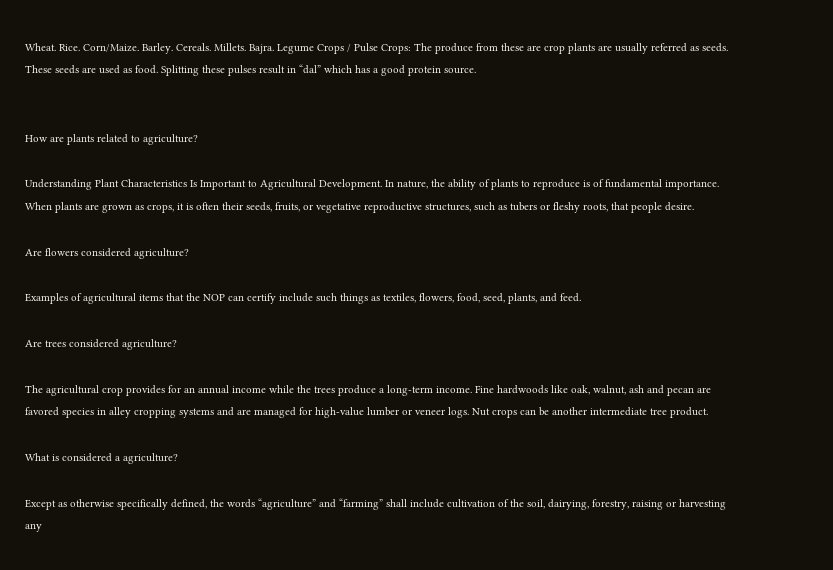Wheat. Rice. Corn/Maize. Barley. Cereals. Millets. Bajra. Legume Crops / Pulse Crops: The produce from these are crop plants are usually referred as seeds. These seeds are used as food. Splitting these pulses result in “dal” which has a good protein source.


How are plants related to agriculture?

Understanding Plant Characteristics Is Important to Agricultural Development. In nature, the ability of plants to reproduce is of fundamental importance. When plants are grown as crops, it is often their seeds, fruits, or vegetative reproductive structures, such as tubers or fleshy roots, that people desire.

Are flowers considered agriculture?

Examples of agricultural items that the NOP can certify include such things as textiles, flowers, food, seed, plants, and feed.

Are trees considered agriculture?

The agricultural crop provides for an annual income while the trees produce a long-term income. Fine hardwoods like oak, walnut, ash and pecan are favored species in alley cropping systems and are managed for high-value lumber or veneer logs. Nut crops can be another intermediate tree product.

What is considered a agriculture?

Except as otherwise specifically defined, the words “agriculture” and “farming” shall include cultivation of the soil, dairying, forestry, raising or harvesting any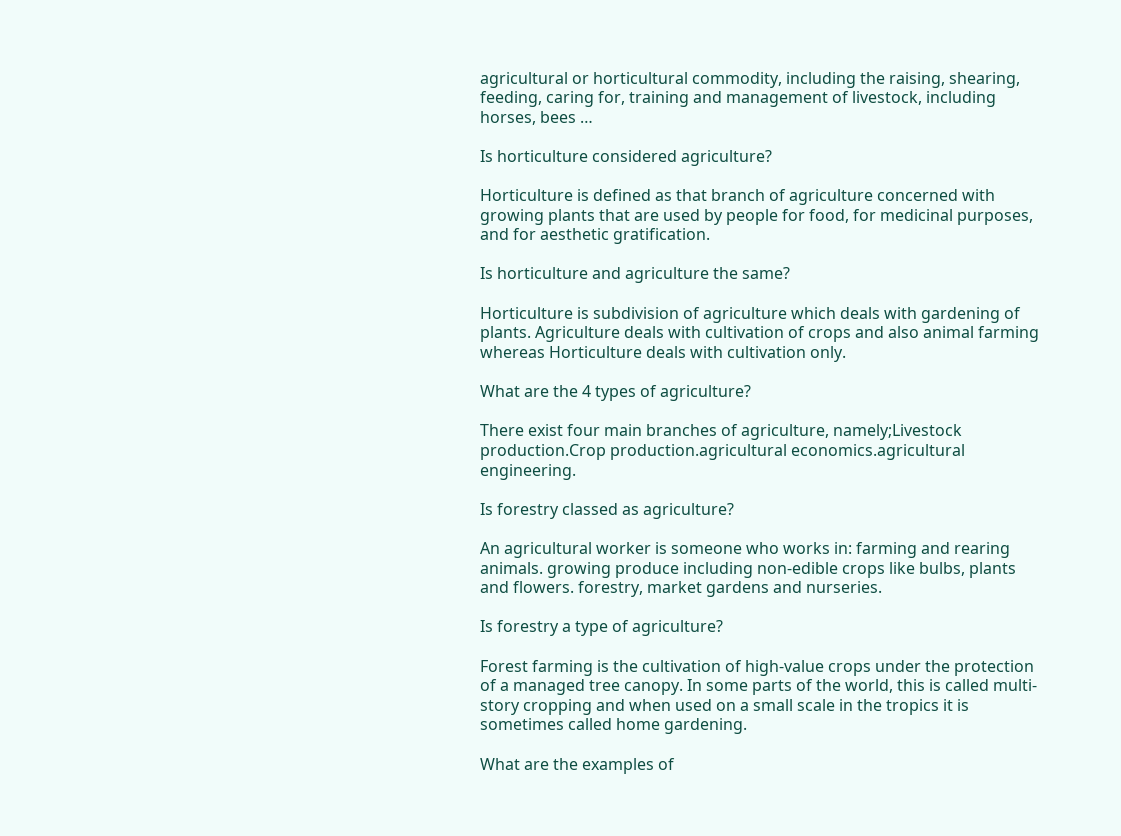agricultural or horticultural commodity, including the raising, shearing, feeding, caring for, training and management of livestock, including horses, bees …

Is horticulture considered agriculture?

Horticulture is defined as that branch of agriculture concerned with growing plants that are used by people for food, for medicinal purposes, and for aesthetic gratification.

Is horticulture and agriculture the same?

Horticulture is subdivision of agriculture which deals with gardening of plants. Agriculture deals with cultivation of crops and also animal farming whereas Horticulture deals with cultivation only.

What are the 4 types of agriculture?

There exist four main branches of agriculture, namely;Livestock production.Crop production.agricultural economics.agricultural engineering.

Is forestry classed as agriculture?

An agricultural worker is someone who works in: farming and rearing animals. growing produce including non-edible crops like bulbs, plants and flowers. forestry, market gardens and nurseries.

Is forestry a type of agriculture?

Forest farming is the cultivation of high-value crops under the protection of a managed tree canopy. In some parts of the world, this is called multi-story cropping and when used on a small scale in the tropics it is sometimes called home gardening.

What are the examples of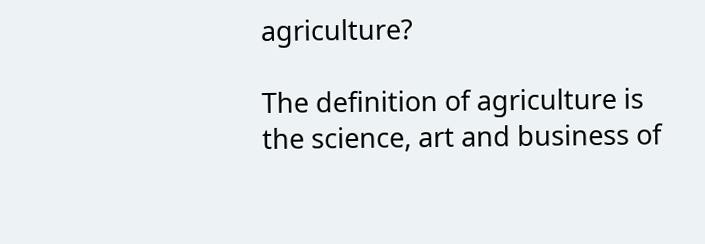agriculture?

The definition of agriculture is the science, art and business of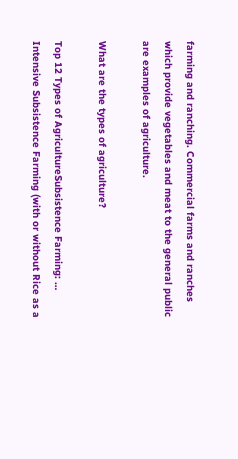farming and ranching. Commercial farms and ranches which provide vegetables and meat to the general public are examples of agriculture.

What are the types of agriculture?

Top 12 Types of AgricultureSubsistence Farming: … Intensive Subsistence Farming (with or without Rice as a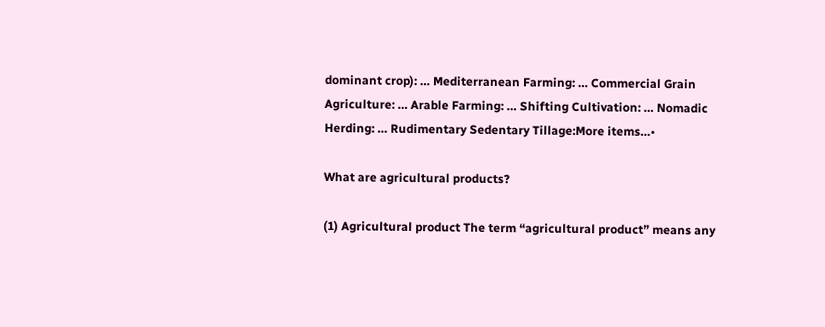dominant crop): … Mediterranean Farming: … Commercial Grain Agriculture: … Arable Farming: … Shifting Cultivation: … Nomadic Herding: … Rudimentary Sedentary Tillage:More items…•

What are agricultural products?

(1) Agricultural product The term “agricultural product” means any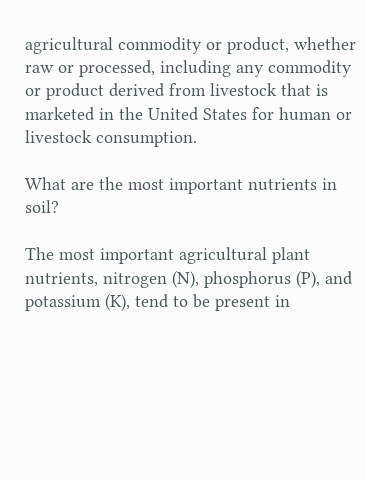agricultural commodity or product, whether raw or processed, including any commodity or product derived from livestock that is marketed in the United States for human or livestock consumption.

What are the most important nutrients in soil?

The most important agricultural plant nutrients, nitrogen (N), phosphorus (P), and potassium (K), tend to be present in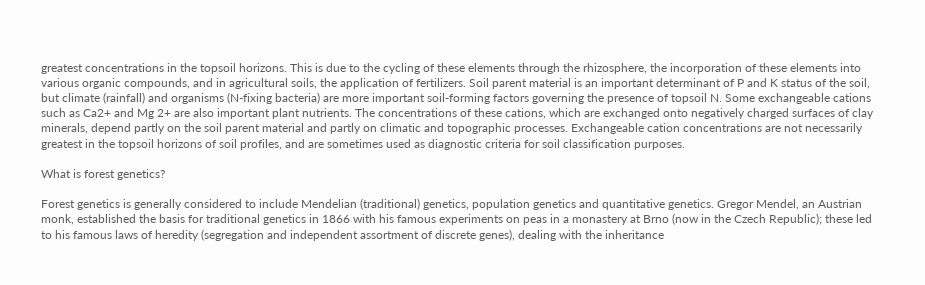greatest concentrations in the topsoil horizons. This is due to the cycling of these elements through the rhizosphere, the incorporation of these elements into various organic compounds, and in agricultural soils, the application of fertilizers. Soil parent material is an important determinant of P and K status of the soil, but climate (rainfall) and organisms (N-fixing bacteria) are more important soil-forming factors governing the presence of topsoil N. Some exchangeable cations such as Ca2+ and Mg 2+ are also important plant nutrients. The concentrations of these cations, which are exchanged onto negatively charged surfaces of clay minerals, depend partly on the soil parent material and partly on climatic and topographic processes. Exchangeable cation concentrations are not necessarily greatest in the topsoil horizons of soil profiles, and are sometimes used as diagnostic criteria for soil classification purposes.

What is forest genetics?

Forest genetics is generally considered to include Mendelian (traditional) genetics, population genetics and quantitative genetics. Gregor Mendel, an Austrian monk, established the basis for traditional genetics in 1866 with his famous experiments on peas in a monastery at Brno (now in the Czech Republic); these led to his famous laws of heredity (segregation and independent assortment of discrete genes), dealing with the inheritance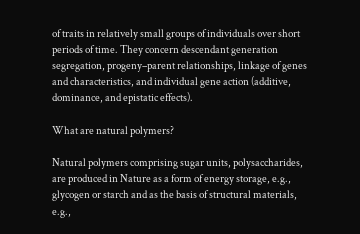of traits in relatively small groups of individuals over short periods of time. They concern descendant generation segregation, progeny–parent relationships, linkage of genes and characteristics, and individual gene action (additive, dominance, and epistatic effects).

What are natural polymers?

Natural polymers comprising sugar units, polysaccharides, are produced in Nature as a form of energy storage, e.g., glycogen or starch and as the basis of structural materials, e.g.,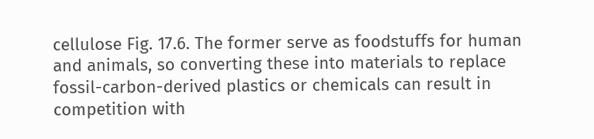cellulose Fig. 17.6. The former serve as foodstuffs for human and animals, so converting these into materials to replace fossil-carbon-derived plastics or chemicals can result in competition with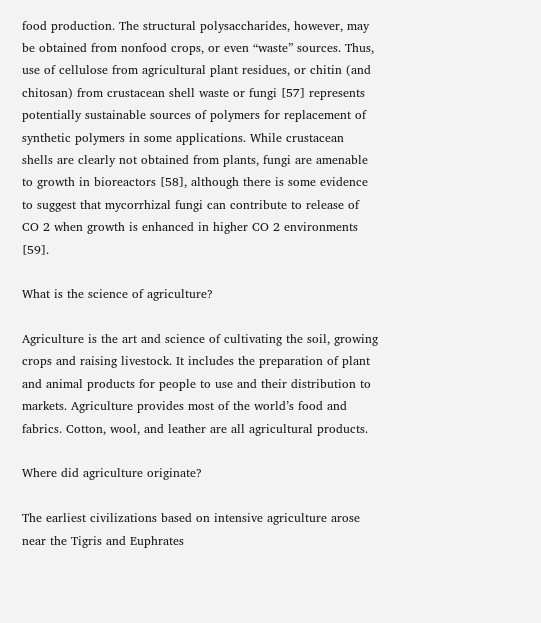food production. The structural polysaccharides, however, may be obtained from nonfood crops, or even “waste” sources. Thus, use of cellulose from agricultural plant residues, or chitin (and chitosan) from crustacean shell waste or fungi [57] represents potentially sustainable sources of polymers for replacement of synthetic polymers in some applications. While crustacean shells are clearly not obtained from plants, fungi are amenable to growth in bioreactors [58], although there is some evidence to suggest that mycorrhizal fungi can contribute to release of CO 2 when growth is enhanced in higher CO 2 environments [59].

What is the science of agriculture?

Agriculture is the art and science of cultivating the soil, growing crops and raising livestock. It includes the preparation of plant and animal products for people to use and their distribution to markets. Agriculture provides most of the world’s food and fabrics. Cotton, wool, and leather are all agricultural products.

Where did agriculture originate?

The earliest civilizations based on intensive agriculture arose near the Tigris and Euphrates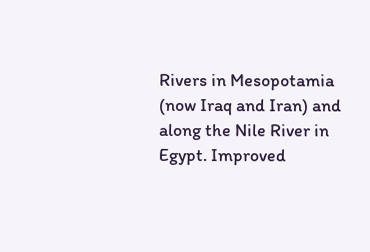Rivers in Mesopotamia (now Iraq and Iran) and along the Nile River in Egypt. Improved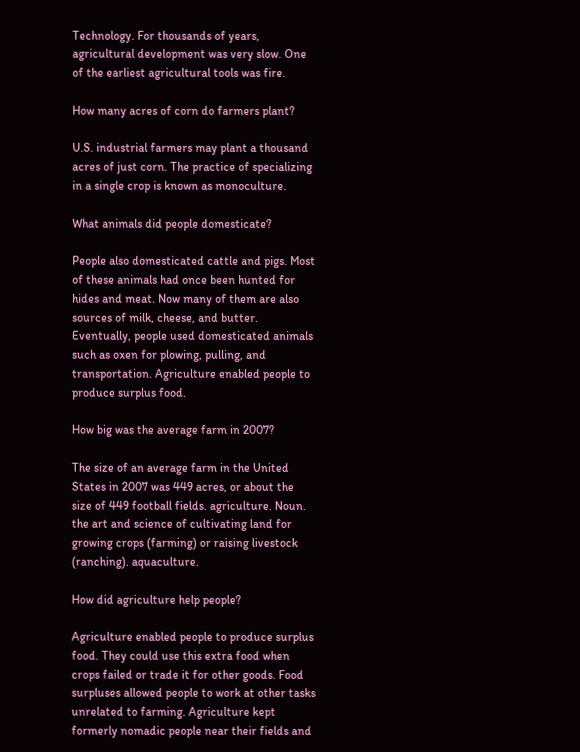Technology. For thousands of years, agricultural development was very slow. One of the earliest agricultural tools was fire.

How many acres of corn do farmers plant?

U.S. industrial farmers may plant a thousand acres of just corn. The practice of specializing in a single crop is known as monoculture.

What animals did people domesticate?

People also domesticated cattle and pigs. Most of these animals had once been hunted for hides and meat. Now many of them are also sources of milk, cheese, and butter. Eventually, people used domesticated animals such as oxen for plowing, pulling, and transportation. Agriculture enabled people to produce surplus food.

How big was the average farm in 2007?

The size of an average farm in the United States in 2007 was 449 acres, or about the size of 449 football fields. agriculture. Noun. the art and science of cultivating land for growing crops (farming) or raising livestock (ranching). aquaculture.

How did agriculture help people?

Agriculture enabled people to produce surplus food. They could use this extra food when crops failed or trade it for other goods. Food surpluses allowed people to work at other tasks unrelated to farming. Agriculture kept formerly nomadic people near their fields and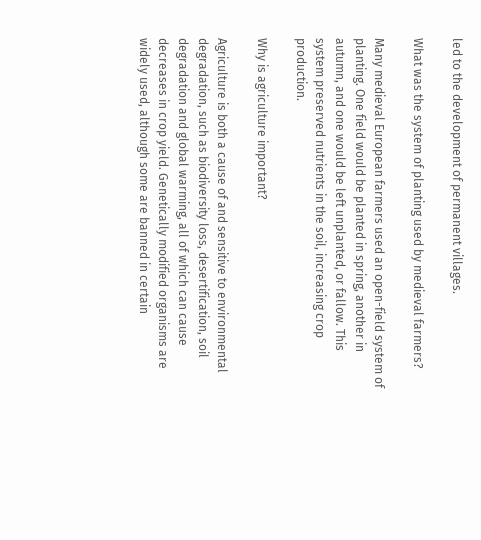led to the development of permanent villages.

What was the system of planting used by medieval farmers?

Many medieval European farmers used an open-field system of planting. One field would be planted in spring, another in autumn, and one would be left unplanted, or fallow. This system preserved nutrients in the soil, increasing crop production.

Why is agriculture important?

Agriculture is both a cause of and sensitive to environmental degradation, such as biodiversity loss, desertification, soil degradation and global warming, all of which can cause decreases in crop yield. Genetically modified organisms are widely used, although some are banned in certain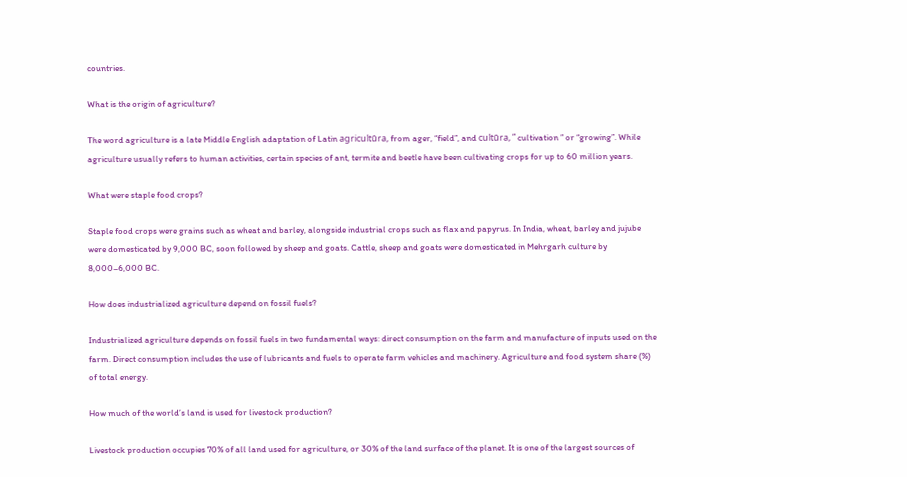countries.

What is the origin of agriculture?

The word agriculture is a late Middle English adaptation of Latin agricultūra, from ager, “field”, and cultūra, ” cultivation ” or “growing”. While agriculture usually refers to human activities, certain species of ant, termite and beetle have been cultivating crops for up to 60 million years.

What were staple food crops?

Staple food crops were grains such as wheat and barley, alongside industrial crops such as flax and papyrus. In India, wheat, barley and jujube were domesticated by 9,000 BC, soon followed by sheep and goats. Cattle, sheep and goats were domesticated in Mehrgarh culture by 8,000–6,000 BC.

How does industrialized agriculture depend on fossil fuels?

Industrialized agriculture depends on fossil fuels in two fundamental ways: direct consumption on the farm and manufacture of inputs used on the farm. Direct consumption includes the use of lubricants and fuels to operate farm vehicles and machinery. Agriculture and food system share (%) of total energy.

How much of the world’s land is used for livestock production?

Livestock production occupies 70% of all land used for agriculture, or 30% of the land surface of the planet. It is one of the largest sources of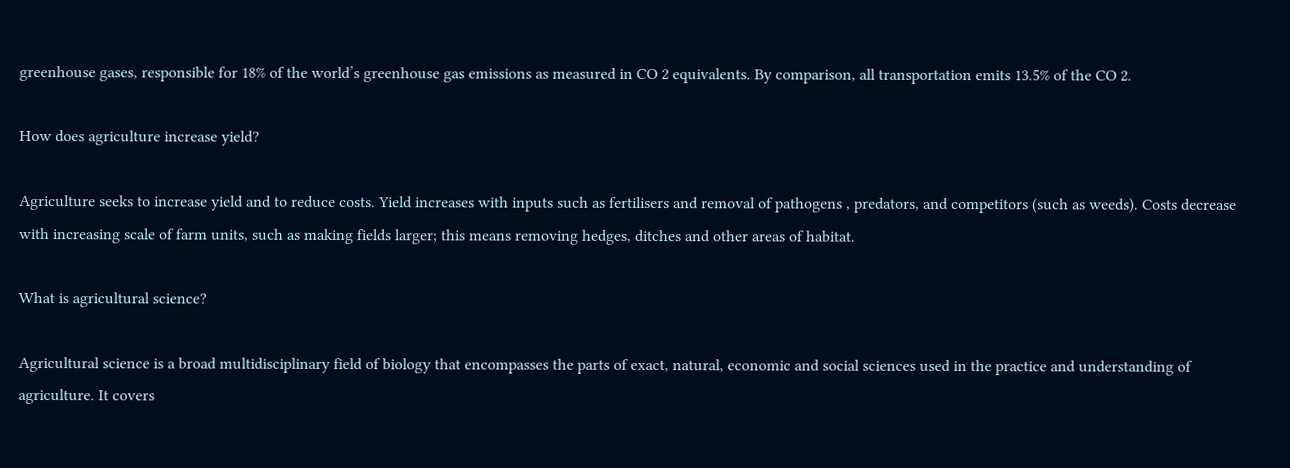greenhouse gases, responsible for 18% of the world’s greenhouse gas emissions as measured in CO 2 equivalents. By comparison, all transportation emits 13.5% of the CO 2.

How does agriculture increase yield?

Agriculture seeks to increase yield and to reduce costs. Yield increases with inputs such as fertilisers and removal of pathogens , predators, and competitors (such as weeds). Costs decrease with increasing scale of farm units, such as making fields larger; this means removing hedges, ditches and other areas of habitat.

What is agricultural science?

Agricultural science is a broad multidisciplinary field of biology that encompasses the parts of exact, natural, economic and social sciences used in the practice and understanding of agriculture. It covers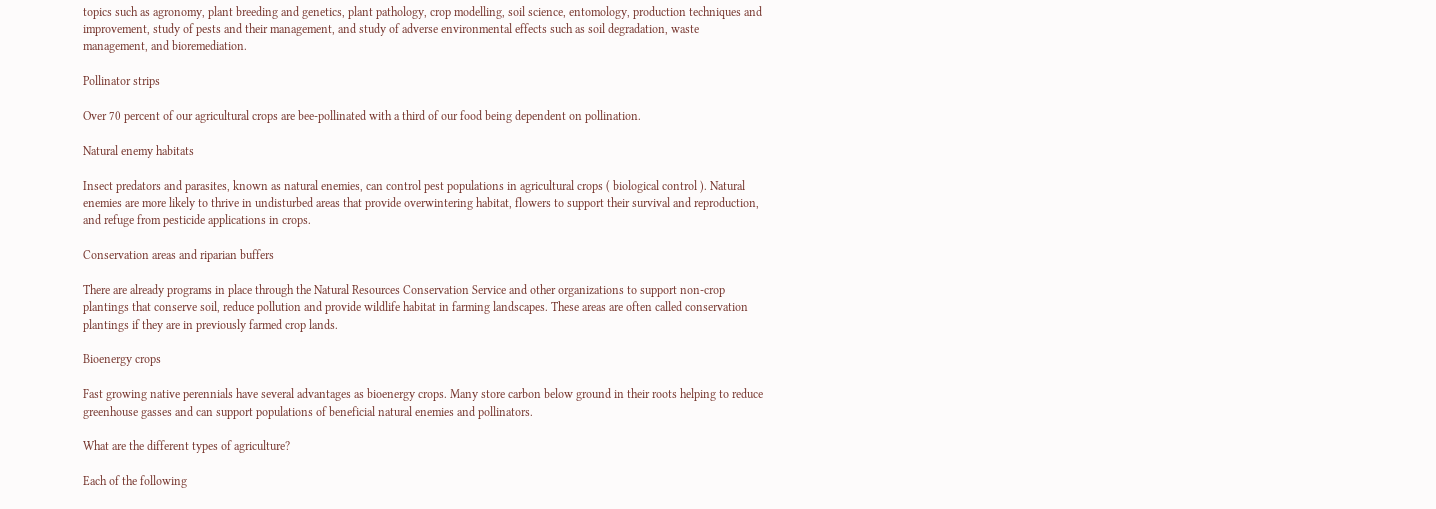topics such as agronomy, plant breeding and genetics, plant pathology, crop modelling, soil science, entomology, production techniques and improvement, study of pests and their management, and study of adverse environmental effects such as soil degradation, waste management, and bioremediation.

Pollinator strips

Over 70 percent of our agricultural crops are bee-pollinated with a third of our food being dependent on pollination.

Natural enemy habitats

Insect predators and parasites, known as natural enemies, can control pest populations in agricultural crops ( biological control ). Natural enemies are more likely to thrive in undisturbed areas that provide overwintering habitat, flowers to support their survival and reproduction, and refuge from pesticide applications in crops.

Conservation areas and riparian buffers

There are already programs in place through the Natural Resources Conservation Service and other organizations to support non-crop plantings that conserve soil, reduce pollution and provide wildlife habitat in farming landscapes. These areas are often called conservation plantings if they are in previously farmed crop lands.

Bioenergy crops

Fast growing native perennials have several advantages as bioenergy crops. Many store carbon below ground in their roots helping to reduce greenhouse gasses and can support populations of beneficial natural enemies and pollinators.

What are the different types of agriculture?

Each of the following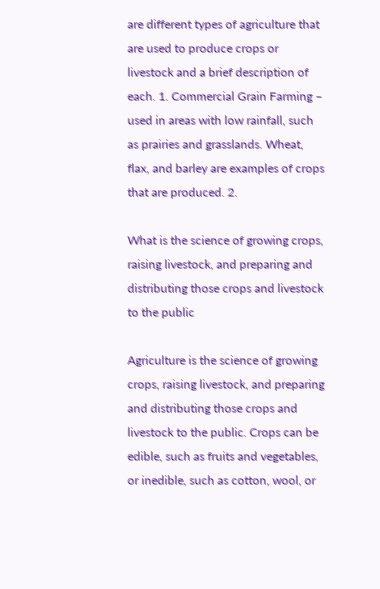are different types of agriculture that are used to produce crops or livestock and a brief description of each. 1. Commercial Grain Farming – used in areas with low rainfall, such as prairies and grasslands. Wheat, flax, and barley are examples of crops that are produced. 2.

What is the science of growing crops, raising livestock, and preparing and distributing those crops and livestock to the public

Agriculture is the science of growing crops, raising livestock, and preparing and distributing those crops and livestock to the public. Crops can be edible, such as fruits and vegetables, or inedible, such as cotton, wool, or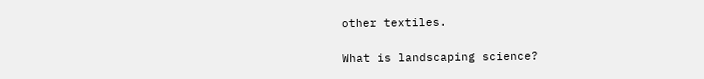other textiles.

What is landscaping science?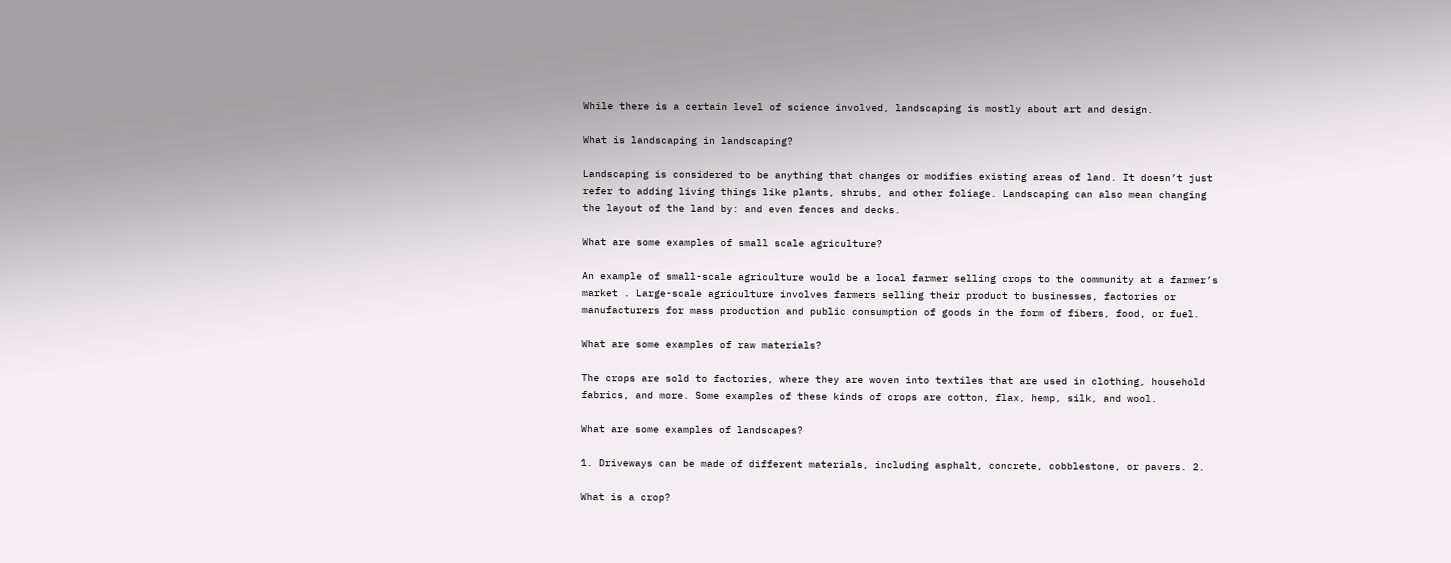While there is a certain level of science involved, landscaping is mostly about art and design.

What is landscaping in landscaping?

Landscaping is considered to be anything that changes or modifies existing areas of land. It doesn’t just refer to adding living things like plants, shrubs, and other foliage. Landscaping can also mean changing the layout of the land by: and even fences and decks.

What are some examples of small scale agriculture?

An example of small-scale agriculture would be a local farmer selling crops to the community at a farmer’s market . Large-scale agriculture involves farmers selling their product to businesses, factories or manufacturers for mass production and public consumption of goods in the form of fibers, food, or fuel.

What are some examples of raw materials?

The crops are sold to factories, where they are woven into textiles that are used in clothing, household fabrics, and more. Some examples of these kinds of crops are cotton, flax, hemp, silk, and wool.

What are some examples of landscapes?

1. Driveways can be made of different materials, including asphalt, concrete, cobblestone, or pavers. 2.

What is a crop?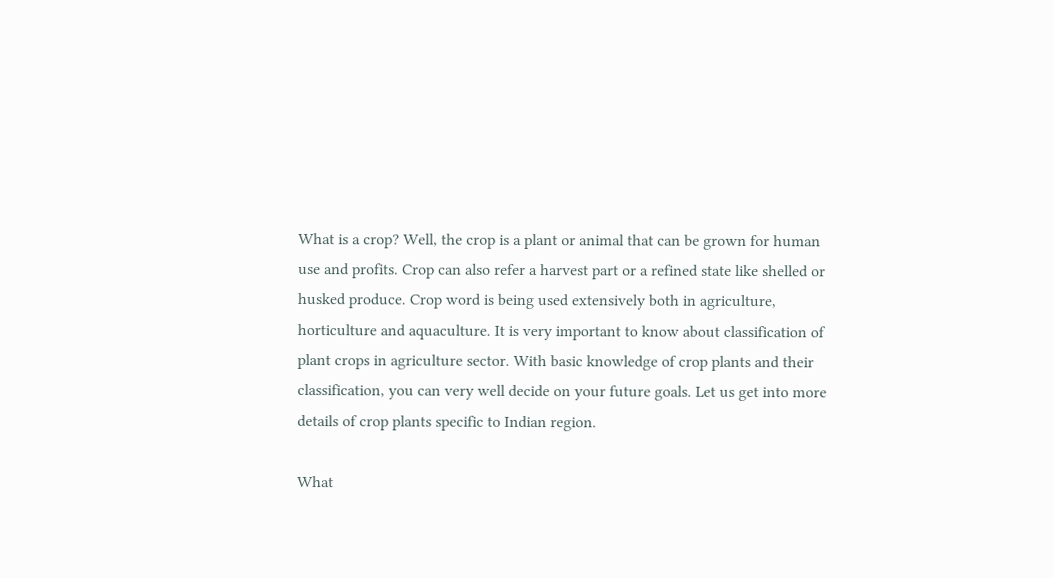What is a crop? Well, the crop is a plant or animal that can be grown for human use and profits. Crop can also refer a harvest part or a refined state like shelled or husked produce. Crop word is being used extensively both in agriculture, horticulture and aquaculture. It is very important to know about classification of plant crops in agriculture sector. With basic knowledge of crop plants and their classification, you can very well decide on your future goals. Let us get into more details of crop plants specific to Indian region.

What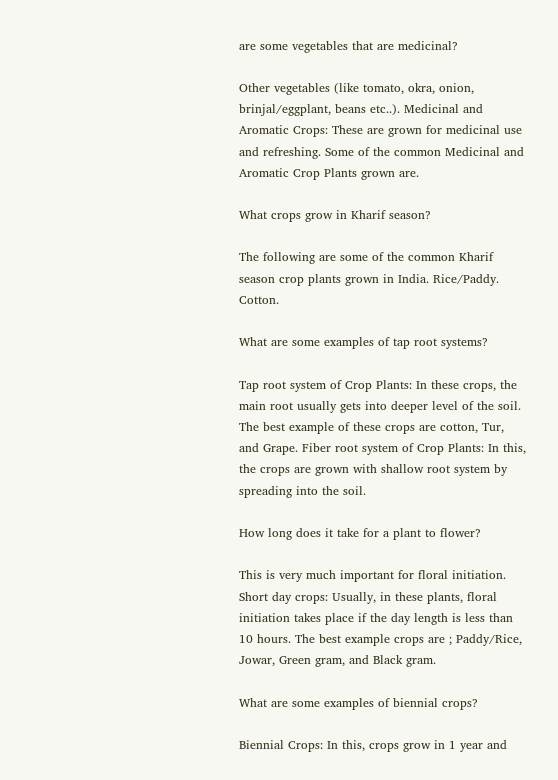are some vegetables that are medicinal?

Other vegetables (like tomato, okra, onion, brinjal/eggplant, beans etc..). Medicinal and Aromatic Crops: These are grown for medicinal use and refreshing. Some of the common Medicinal and Aromatic Crop Plants grown are.

What crops grow in Kharif season?

The following are some of the common Kharif season crop plants grown in India. Rice/Paddy. Cotton.

What are some examples of tap root systems?

Tap root system of Crop Plants: In these crops, the main root usually gets into deeper level of the soil. The best example of these crops are cotton, Tur, and Grape. Fiber root system of Crop Plants: In this, the crops are grown with shallow root system by spreading into the soil.

How long does it take for a plant to flower?

This is very much important for floral initiation. Short day crops: Usually, in these plants, floral initiation takes place if the day length is less than 10 hours. The best example crops are ; Paddy/Rice, Jowar, Green gram, and Black gram.

What are some examples of biennial crops?

Biennial Crops: In this, crops grow in 1 year and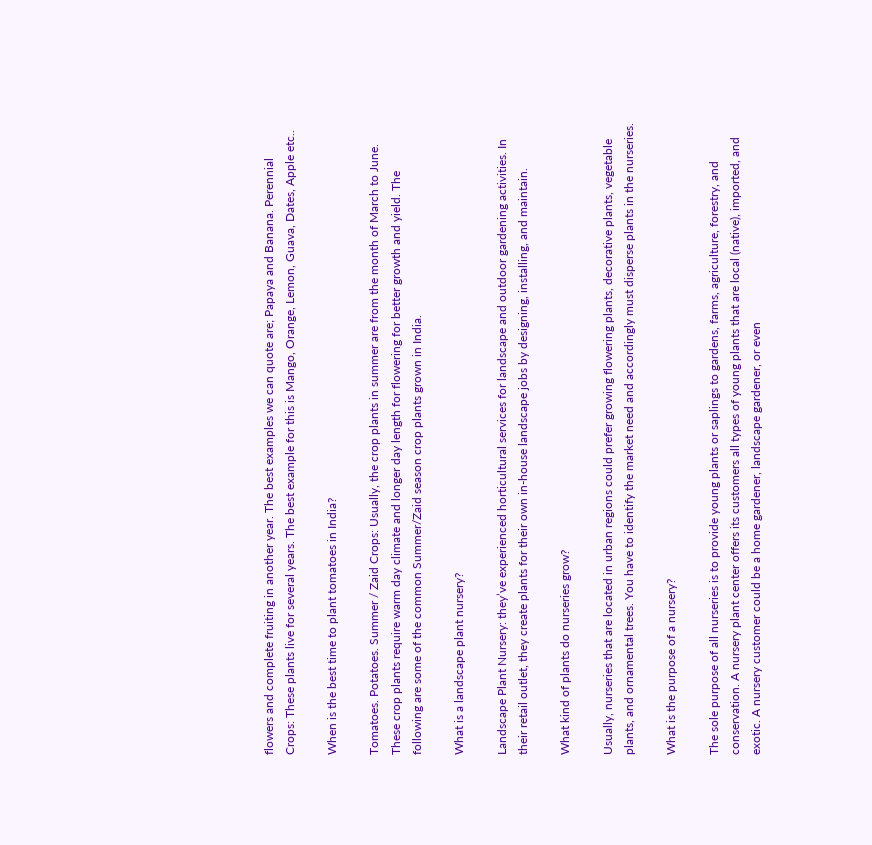flowers and complete fruiting in another year. The best examples we can quote are; Papaya and Banana. Perennial Crops: These plants live for several years. The best example for this is Mango, Orange, Lemon, Guava, Dates, Apple etc..

When is the best time to plant tomatoes in India?

Tomatoes. Potatoes. Summer / Zaid Crops: Usually, the crop plants in summer are from the month of March to June. These crop plants require warm day climate and longer day length for flowering for better growth and yield. The following are some of the common Summer/Zaid season crop plants grown in India.

What is a landscape plant nursery?

Landscape Plant Nursery: they’ve experienced horticultural services for landscape and outdoor gardening activities. In their retail outlet, they create plants for their own in-house landscape jobs by designing, installing, and maintain.

What kind of plants do nurseries grow?

Usually, nurseries that are located in urban regions could prefer growing flowering plants, decorative plants, vegetable plants, and ornamental trees. You have to identify the market need and accordingly must disperse plants in the nurseries.

What is the purpose of a nursery?

The sole purpose of all nurseries is to provide young plants or saplings to gardens, farms, agriculture, forestry, and conservation. A nursery plant center offers its customers all types of young plants that are local (native), imported, and exotic. A nursery customer could be a home gardener, landscape gardener, or even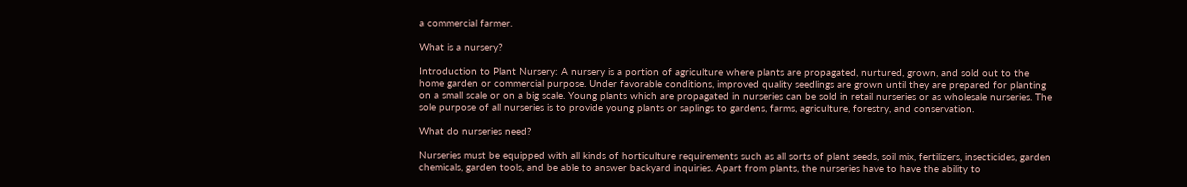a commercial farmer.

What is a nursery?

Introduction to Plant Nursery: A nursery is a portion of agriculture where plants are propagated, nurtured, grown, and sold out to the home garden or commercial purpose. Under favorable conditions, improved quality seedlings are grown until they are prepared for planting on a small scale or on a big scale. Young plants which are propagated in nurseries can be sold in retail nurseries or as wholesale nurseries. The sole purpose of all nurseries is to provide young plants or saplings to gardens, farms, agriculture, forestry, and conservation.

What do nurseries need?

Nurseries must be equipped with all kinds of horticulture requirements such as all sorts of plant seeds, soil mix, fertilizers, insecticides, garden chemicals, garden tools, and be able to answer backyard inquiries. Apart from plants, the nurseries have to have the ability to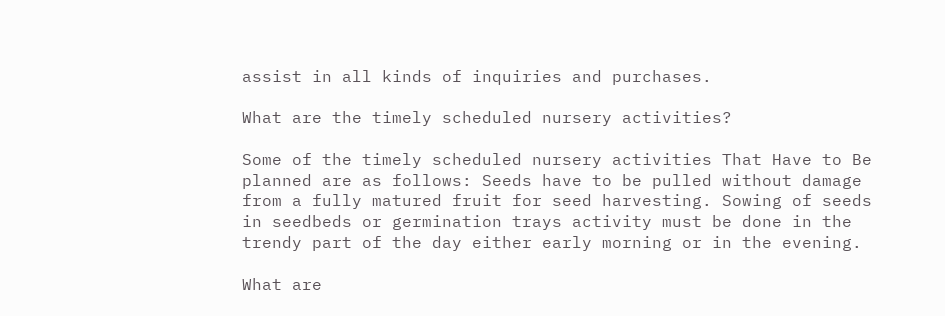assist in all kinds of inquiries and purchases.

What are the timely scheduled nursery activities?

Some of the timely scheduled nursery activities That Have to Be planned are as follows: Seeds have to be pulled without damage from a fully matured fruit for seed harvesting. Sowing of seeds in seedbeds or germination trays activity must be done in the trendy part of the day either early morning or in the evening.

What are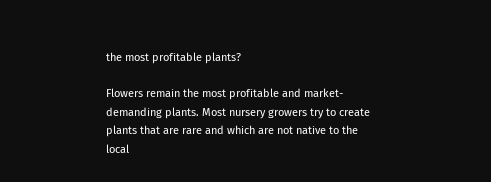the most profitable plants?

Flowers remain the most profitable and market-demanding plants. Most nursery growers try to create plants that are rare and which are not native to the local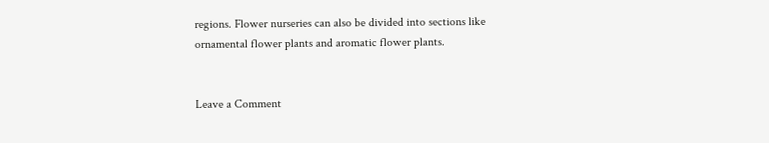regions. Flower nurseries can also be divided into sections like ornamental flower plants and aromatic flower plants.


Leave a Comment